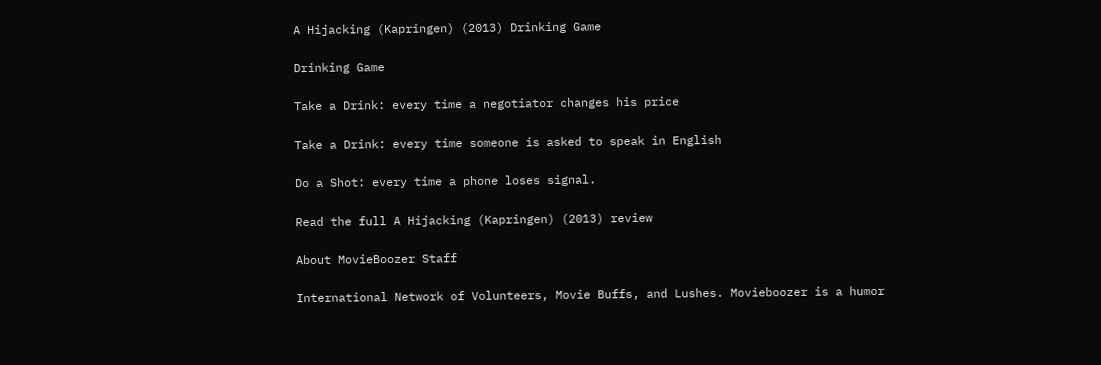A Hijacking (Kapringen) (2013) Drinking Game

Drinking Game

Take a Drink: every time a negotiator changes his price

Take a Drink: every time someone is asked to speak in English

Do a Shot: every time a phone loses signal.

Read the full A Hijacking (Kapringen) (2013) review

About MovieBoozer Staff

International Network of Volunteers, Movie Buffs, and Lushes. Movieboozer is a humor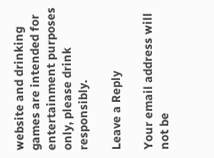website and drinking games are intended for entertainment purposes only, please drink responsibly.

Leave a Reply

Your email address will not be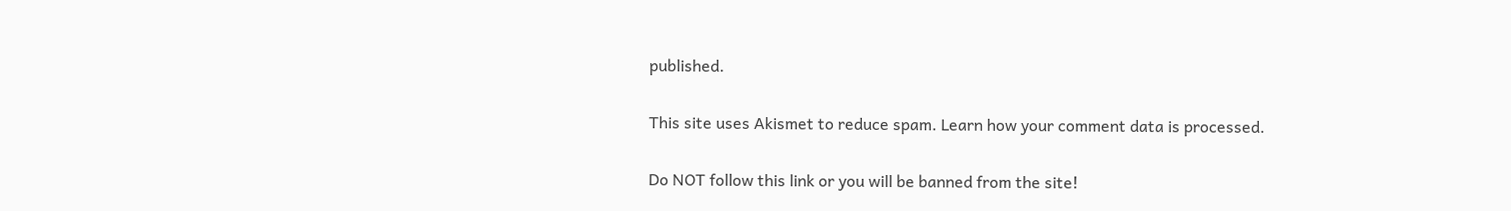published.

This site uses Akismet to reduce spam. Learn how your comment data is processed.

Do NOT follow this link or you will be banned from the site!